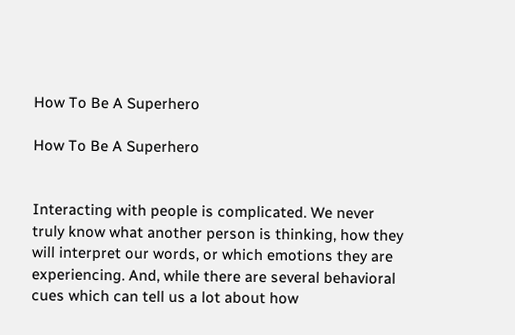How To Be A Superhero

How To Be A Superhero


Interacting with people is complicated. We never truly know what another person is thinking, how they will interpret our words, or which emotions they are experiencing. And, while there are several behavioral cues which can tell us a lot about how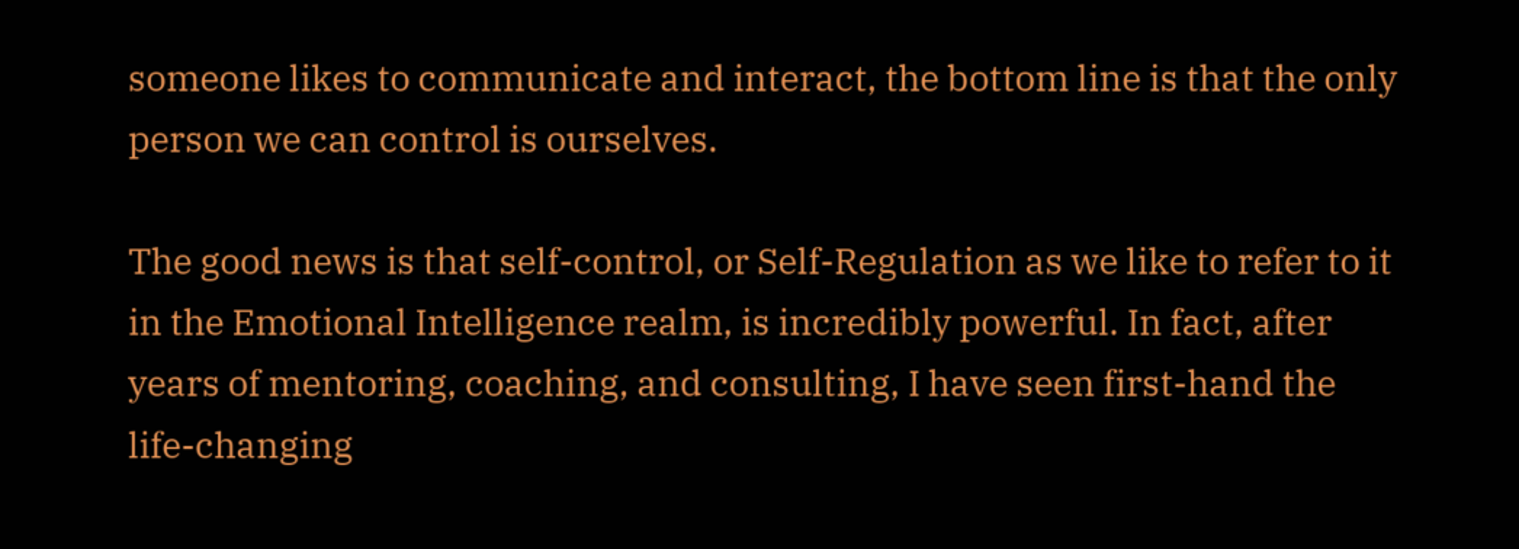someone likes to communicate and interact, the bottom line is that the only person we can control is ourselves.

The good news is that self-control, or Self-Regulation as we like to refer to it in the Emotional Intelligence realm, is incredibly powerful. In fact, after years of mentoring, coaching, and consulting, I have seen first-hand the life-changing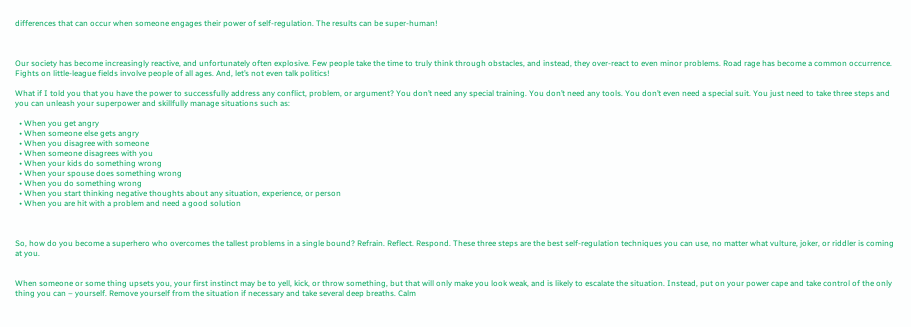differences that can occur when someone engages their power of self-regulation. The results can be super-human!



Our society has become increasingly reactive, and unfortunately often explosive. Few people take the time to truly think through obstacles, and instead, they over-react to even minor problems. Road rage has become a common occurrence. Fights on little-league fields involve people of all ages. And, let’s not even talk politics!

What if I told you that you have the power to successfully address any conflict, problem, or argument? You don’t need any special training. You don’t need any tools. You don’t even need a special suit. You just need to take three steps and you can unleash your superpower and skillfully manage situations such as:

  • When you get angry
  • When someone else gets angry
  • When you disagree with someone
  • When someone disagrees with you
  • When your kids do something wrong
  • When your spouse does something wrong
  • When you do something wrong
  • When you start thinking negative thoughts about any situation, experience, or person
  • When you are hit with a problem and need a good solution



So, how do you become a superhero who overcomes the tallest problems in a single bound? Refrain. Reflect. Respond. These three steps are the best self-regulation techniques you can use, no matter what vulture, joker, or riddler is coming at you.


When someone or some thing upsets you, your first instinct may be to yell, kick, or throw something, but that will only make you look weak, and is likely to escalate the situation. Instead, put on your power cape and take control of the only thing you can – yourself. Remove yourself from the situation if necessary and take several deep breaths. Calm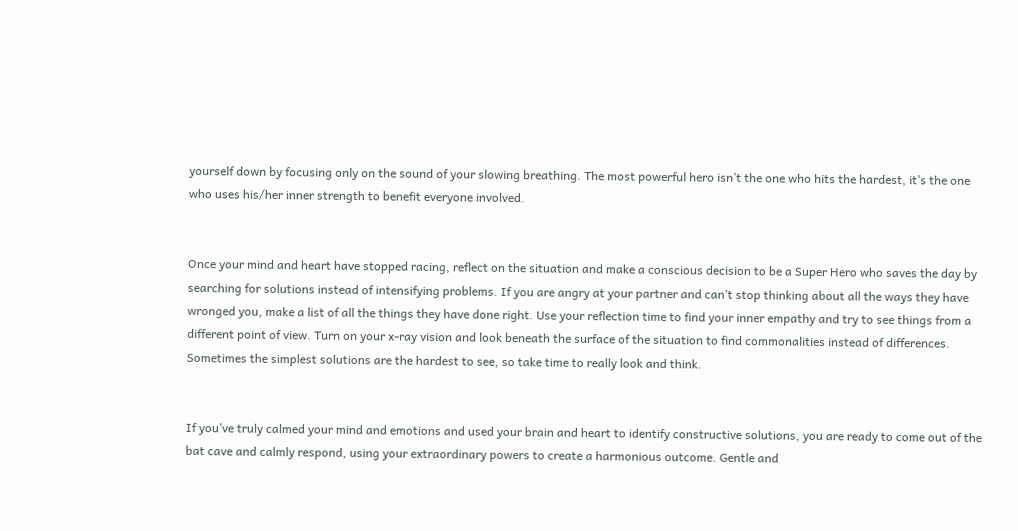yourself down by focusing only on the sound of your slowing breathing. The most powerful hero isn’t the one who hits the hardest, it’s the one who uses his/her inner strength to benefit everyone involved.


Once your mind and heart have stopped racing, reflect on the situation and make a conscious decision to be a Super Hero who saves the day by searching for solutions instead of intensifying problems. If you are angry at your partner and can’t stop thinking about all the ways they have wronged you, make a list of all the things they have done right. Use your reflection time to find your inner empathy and try to see things from a different point of view. Turn on your x-ray vision and look beneath the surface of the situation to find commonalities instead of differences. Sometimes the simplest solutions are the hardest to see, so take time to really look and think.


If you’ve truly calmed your mind and emotions and used your brain and heart to identify constructive solutions, you are ready to come out of the bat cave and calmly respond, using your extraordinary powers to create a harmonious outcome. Gentle and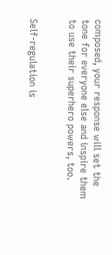composed, your response will set the tone for everyone else and inspire them to use their superhero powers, too.


Self-regulation is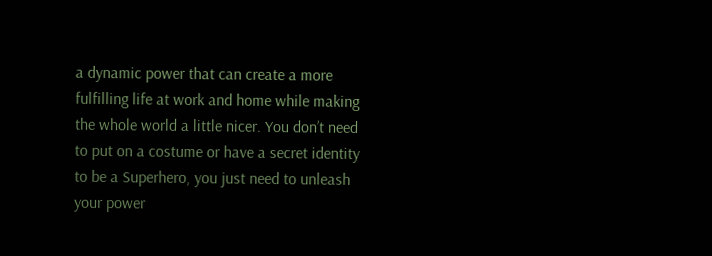a dynamic power that can create a more fulfilling life at work and home while making the whole world a little nicer. You don’t need to put on a costume or have a secret identity to be a Superhero, you just need to unleash your power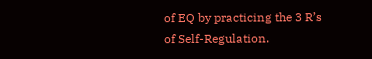of EQ by practicing the 3 R’s of Self-Regulation.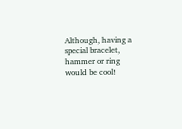Although, having a special bracelet, hammer or ring would be cool!